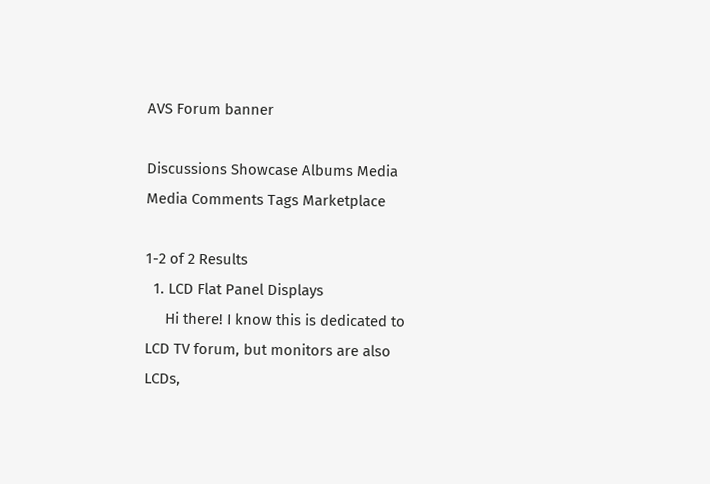AVS Forum banner

Discussions Showcase Albums Media Media Comments Tags Marketplace

1-2 of 2 Results
  1. LCD Flat Panel Displays
     Hi there! I know this is dedicated to LCD TV forum, but monitors are also LCDs,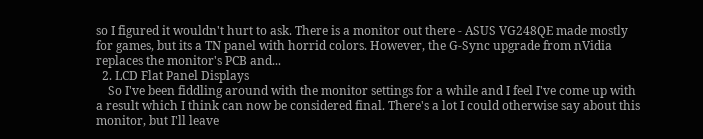so I figured it wouldn't hurt to ask. There is a monitor out there - ASUS VG248QE made mostly for games, but its a TN panel with horrid colors. However, the G-Sync upgrade from nVidia replaces the monitor's PCB and...
  2. LCD Flat Panel Displays
    So I've been fiddling around with the monitor settings for a while and I feel I've come up with a result which I think can now be considered final. There's a lot I could otherwise say about this monitor, but I'll leave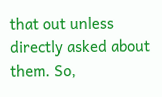that out unless directly asked about them. So,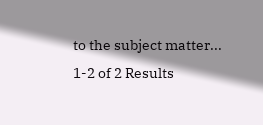to the subject matter...
1-2 of 2 Results